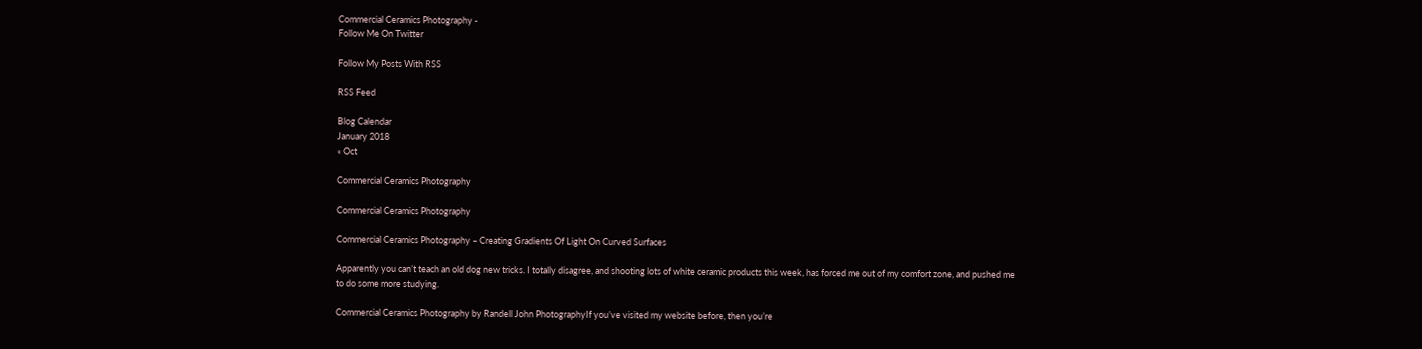Commercial Ceramics Photography -
Follow Me On Twitter

Follow My Posts With RSS

RSS Feed

Blog Calendar
January 2018
« Oct

Commercial Ceramics Photography

Commercial Ceramics Photography

Commercial Ceramics Photography – Creating Gradients Of Light On Curved Surfaces

Apparently you can’t teach an old dog new tricks. I totally disagree, and shooting lots of white ceramic products this week, has forced me out of my comfort zone, and pushed me to do some more studying.

Commercial Ceramics Photography by Randell John PhotographyIf you’ve visited my website before, then you’re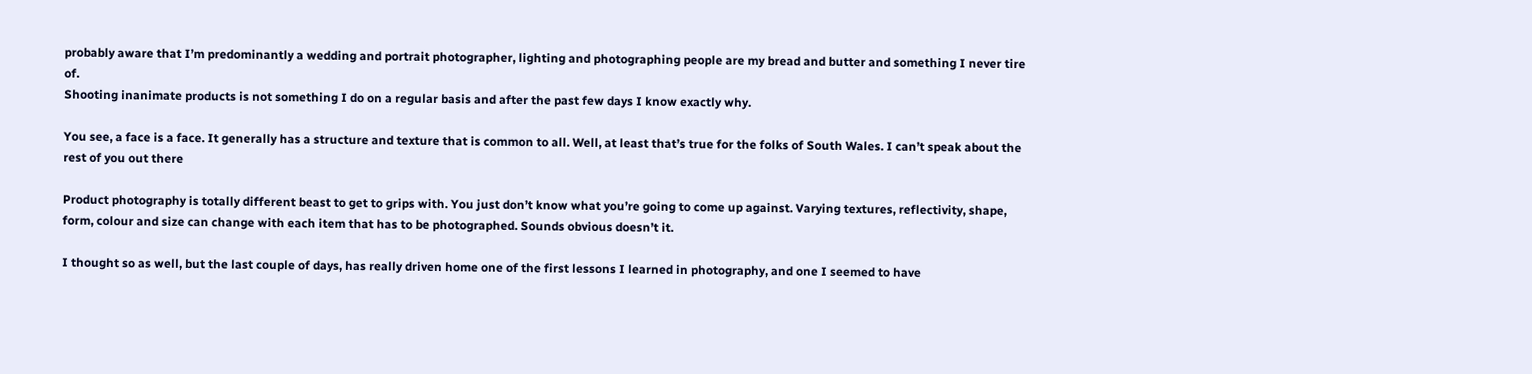probably aware that I’m predominantly a wedding and portrait photographer, lighting and photographing people are my bread and butter and something I never tire of.
Shooting inanimate products is not something I do on a regular basis and after the past few days I know exactly why.

You see, a face is a face. It generally has a structure and texture that is common to all. Well, at least that’s true for the folks of South Wales. I can’t speak about the rest of you out there

Product photography is totally different beast to get to grips with. You just don’t know what you’re going to come up against. Varying textures, reflectivity, shape, form, colour and size can change with each item that has to be photographed. Sounds obvious doesn’t it.

I thought so as well, but the last couple of days, has really driven home one of the first lessons I learned in photography, and one I seemed to have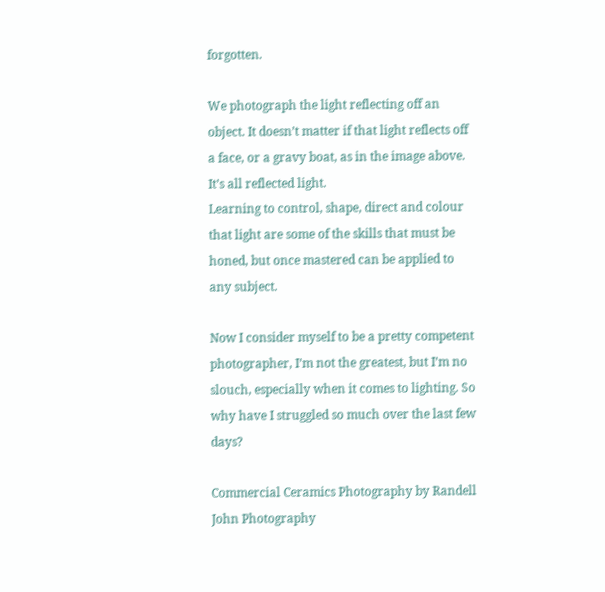forgotten.

We photograph the light reflecting off an object. It doesn’t matter if that light reflects off a face, or a gravy boat, as in the image above.
It’s all reflected light.
Learning to control, shape, direct and colour that light are some of the skills that must be  honed, but once mastered can be applied to any subject.

Now I consider myself to be a pretty competent photographer, I’m not the greatest, but I’m no slouch, especially when it comes to lighting. So why have I struggled so much over the last few days?

Commercial Ceramics Photography by Randell John Photography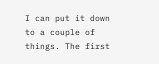I can put it down to a couple of things. The first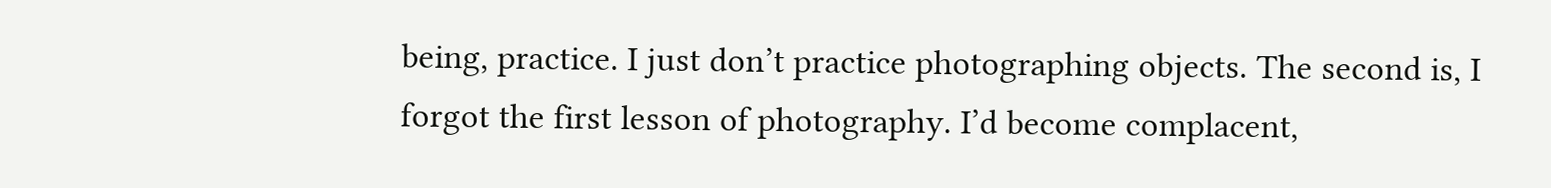being, practice. I just don’t practice photographing objects. The second is, I forgot the first lesson of photography. I’d become complacent,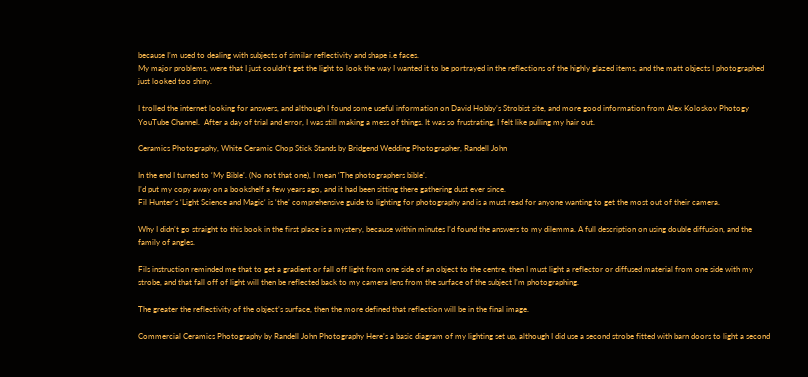because I’m used to dealing with subjects of similar reflectivity and shape i.e faces.
My major problems, were that I just couldn’t get the light to look the way I wanted it to be portrayed in the reflections of the highly glazed items, and the matt objects I photographed just looked too shiny.

I trolled the internet looking for answers, and although I found some useful information on David Hobby’s Strobist site, and more good information from Alex Koloskov Photogy  YouTube Channel.  After a day of trial and error, I was still making a mess of things. It was so frustrating, I felt like pulling my hair out.

Ceramics Photography, White Ceramic Chop Stick Stands by Bridgend Wedding Photographer, Randell John

In the end I turned to ‘My Bible’. (No not that one), I mean ‘The photographers bible’.
I’d put my copy away on a bookshelf a few years ago, and it had been sitting there gathering dust ever since.
Fil Hunter’s ‘Light Science and Magic‘ is ‘the’ comprehensive guide to lighting for photography and is a must read for anyone wanting to get the most out of their camera.

Why I didn’t go straight to this book in the first place is a mystery, because within minutes I’d found the answers to my dilemma. A full description on using double diffusion, and the family of angles.

Fils instruction reminded me that to get a gradient or fall off light from one side of an object to the centre, then I must light a reflector or diffused material from one side with my strobe, and that fall off of light will then be reflected back to my camera lens from the surface of the subject I’m photographing.

The greater the reflectivity of the object’s surface, then the more defined that reflection will be in the final image.

Commercial Ceramics Photography by Randell John Photography Here’s a basic diagram of my lighting set up, although I did use a second strobe fitted with barn doors to light a second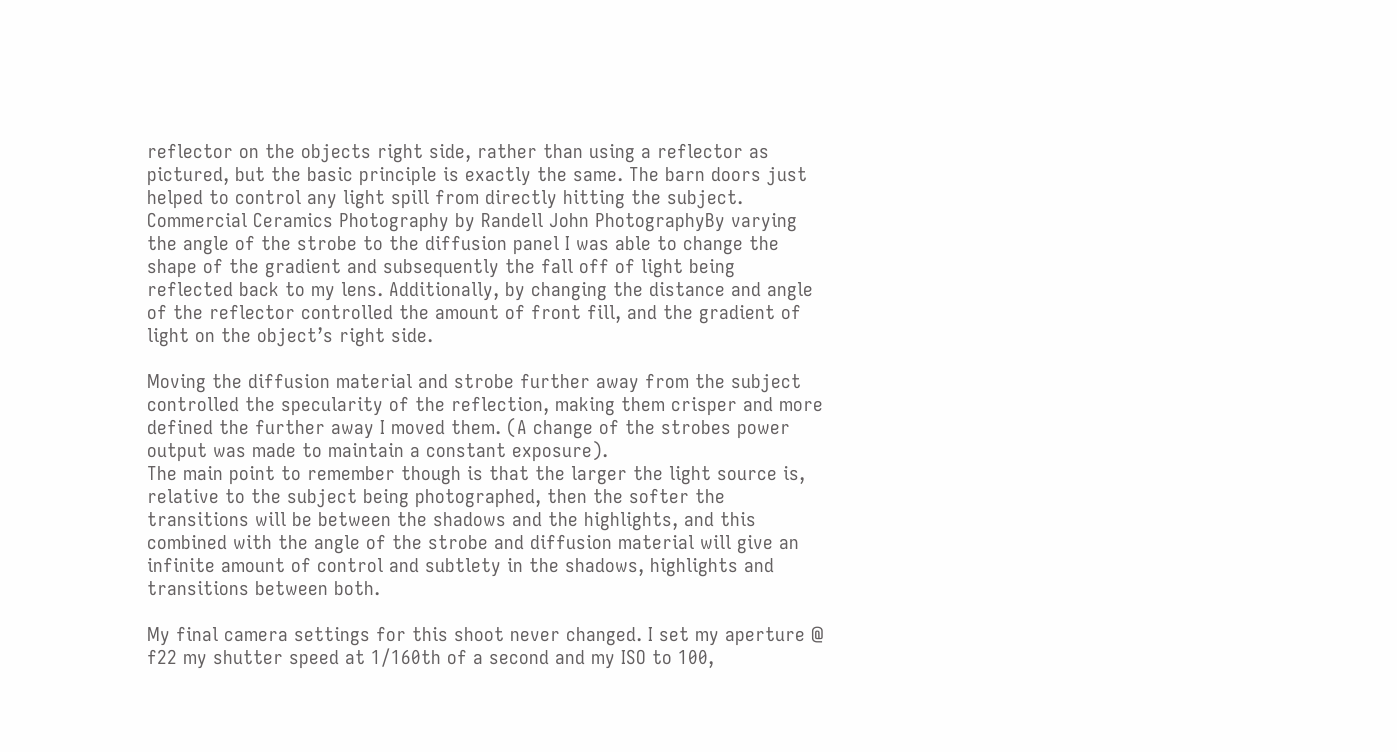reflector on the objects right side, rather than using a reflector as pictured, but the basic principle is exactly the same. The barn doors just helped to control any light spill from directly hitting the subject.
Commercial Ceramics Photography by Randell John PhotographyBy varying the angle of the strobe to the diffusion panel I was able to change the shape of the gradient and subsequently the fall off of light being reflected back to my lens. Additionally, by changing the distance and angle of the reflector controlled the amount of front fill, and the gradient of light on the object’s right side.

Moving the diffusion material and strobe further away from the subject controlled the specularity of the reflection, making them crisper and more defined the further away I moved them. (A change of the strobes power output was made to maintain a constant exposure).
The main point to remember though is that the larger the light source is, relative to the subject being photographed, then the softer the transitions will be between the shadows and the highlights, and this combined with the angle of the strobe and diffusion material will give an infinite amount of control and subtlety in the shadows, highlights and transitions between both.

My final camera settings for this shoot never changed. I set my aperture @ f22 my shutter speed at 1/160th of a second and my ISO to 100,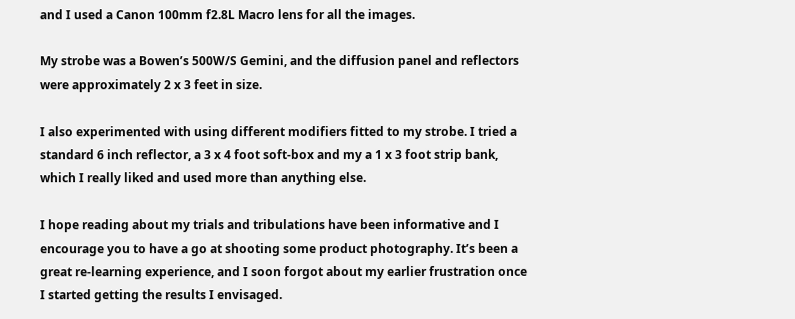and I used a Canon 100mm f2.8L Macro lens for all the images.

My strobe was a Bowen’s 500W/S Gemini, and the diffusion panel and reflectors were approximately 2 x 3 feet in size.

I also experimented with using different modifiers fitted to my strobe. I tried a standard 6 inch reflector, a 3 x 4 foot soft-box and my a 1 x 3 foot strip bank, which I really liked and used more than anything else.

I hope reading about my trials and tribulations have been informative and I encourage you to have a go at shooting some product photography. It’s been a great re-learning experience, and I soon forgot about my earlier frustration once I started getting the results I envisaged.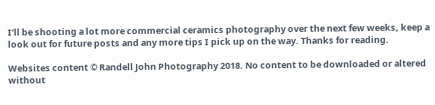I’ll be shooting a lot more commercial ceramics photography over the next few weeks, keep a look out for future posts and any more tips I pick up on the way. Thanks for reading.

Websites content © Randell John Photography 2018. No content to be downloaded or altered without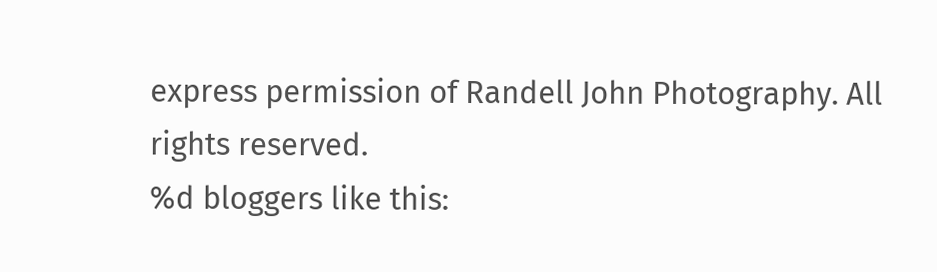express permission of Randell John Photography. All rights reserved.
%d bloggers like this: